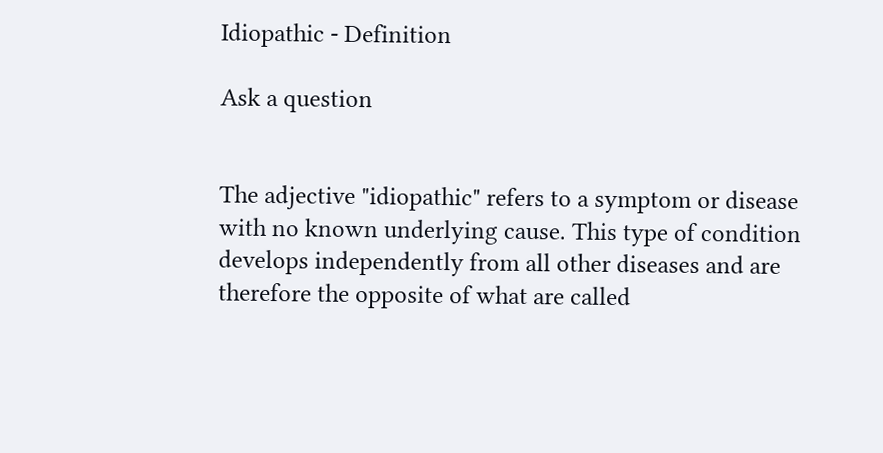Idiopathic - Definition

Ask a question


The adjective "idiopathic" refers to a symptom or disease with no known underlying cause. This type of condition develops independently from all other diseases and are therefore the opposite of what are called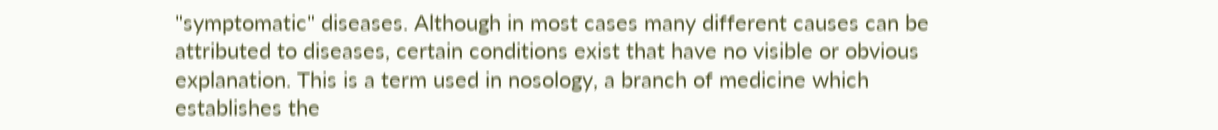"symptomatic" diseases. Although in most cases many different causes can be attributed to diseases, certain conditions exist that have no visible or obvious explanation. This is a term used in nosology, a branch of medicine which establishes the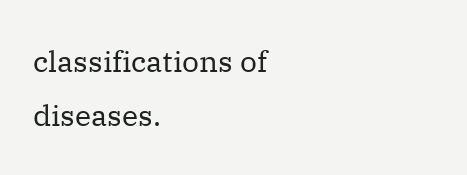classifications of diseases.